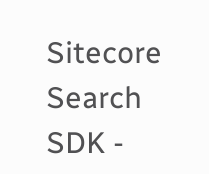Sitecore Search SDK -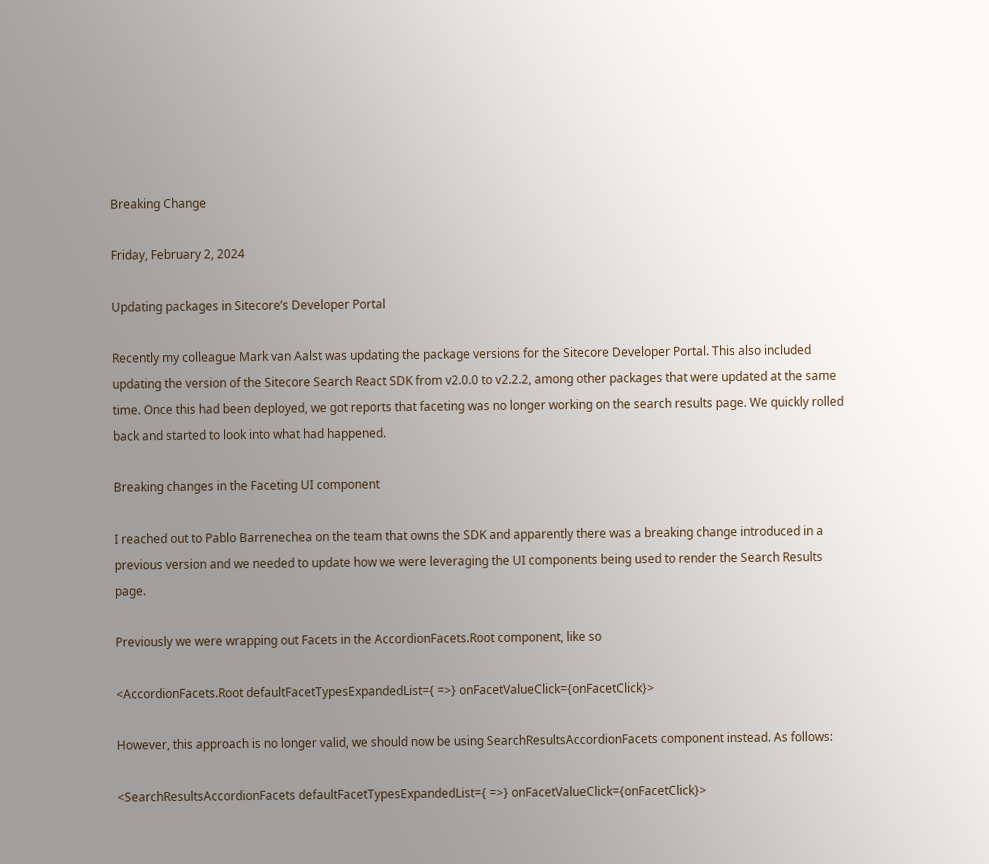Breaking Change

Friday, February 2, 2024

Updating packages in Sitecore’s Developer Portal

Recently my colleague Mark van Aalst was updating the package versions for the Sitecore Developer Portal. This also included updating the version of the Sitecore Search React SDK from v2.0.0 to v2.2.2, among other packages that were updated at the same time. Once this had been deployed, we got reports that faceting was no longer working on the search results page. We quickly rolled back and started to look into what had happened.

Breaking changes in the Faceting UI component

I reached out to Pablo Barrenechea on the team that owns the SDK and apparently there was a breaking change introduced in a previous version and we needed to update how we were leveraging the UI components being used to render the Search Results page.

Previously we were wrapping out Facets in the AccordionFacets.Root component, like so

<AccordionFacets.Root defaultFacetTypesExpandedList={ =>} onFacetValueClick={onFacetClick}>

However, this approach is no longer valid, we should now be using SearchResultsAccordionFacets component instead. As follows:

<SearchResultsAccordionFacets defaultFacetTypesExpandedList={ =>} onFacetValueClick={onFacetClick}>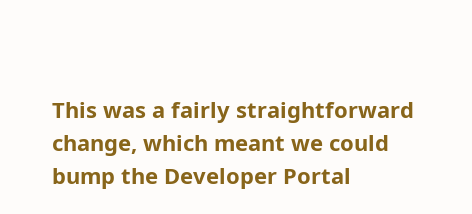This was a fairly straightforward change, which meant we could bump the Developer Portal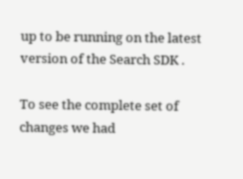up to be running on the latest version of the Search SDK .

To see the complete set of changes we had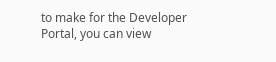to make for the Developer Portal, you can view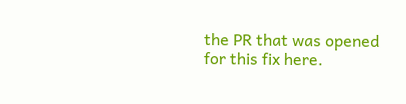the PR that was opened for this fix here.